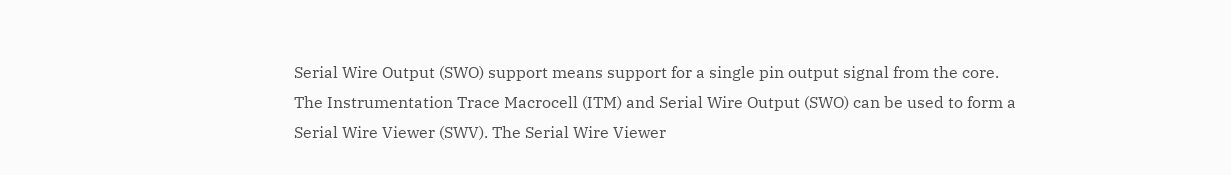Serial Wire Output (SWO) support means support for a single pin output signal from the core. The Instrumentation Trace Macrocell (ITM) and Serial Wire Output (SWO) can be used to form a Serial Wire Viewer (SWV). The Serial Wire Viewer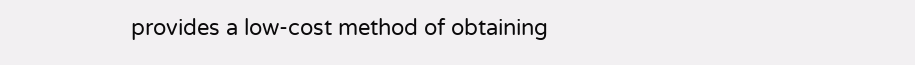provides a low-cost method of obtaining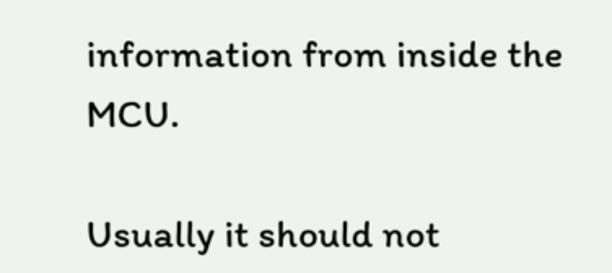information from inside the MCU.

Usually it should not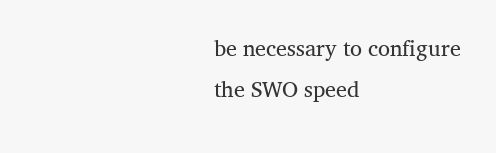be necessary to configure the SWO speed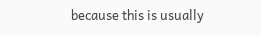because this is usually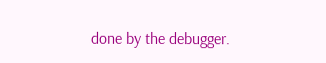done by the debugger.